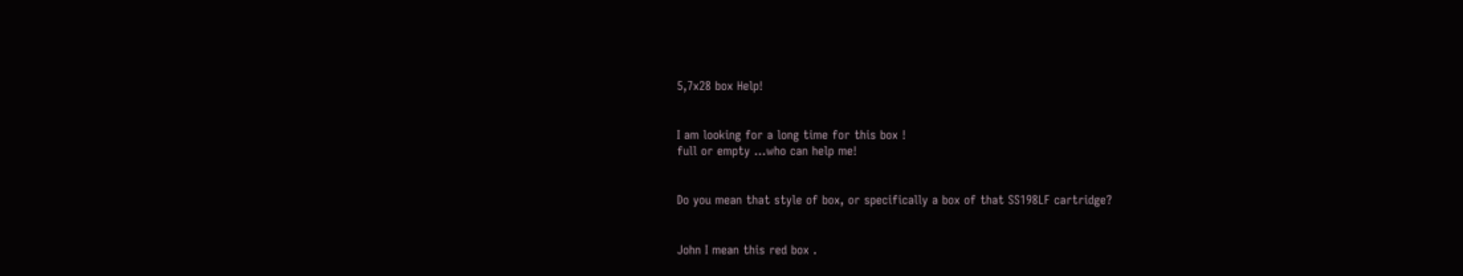5,7x28 box Help!


I am looking for a long time for this box !
full or empty …who can help me!


Do you mean that style of box, or specifically a box of that SS198LF cartridge?


John I mean this red box .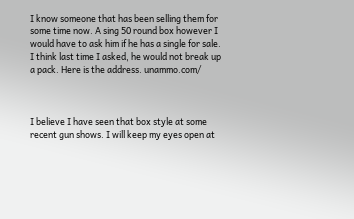I know someone that has been selling them for some time now. A sing 50 round box however I would have to ask him if he has a single for sale. I think last time I asked, he would not break up a pack. Here is the address. unammo.com/



I believe I have seen that box style at some recent gun shows. I will keep my eyes open at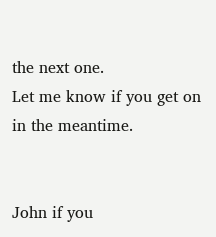the next one.
Let me know if you get on in the meantime.


John if you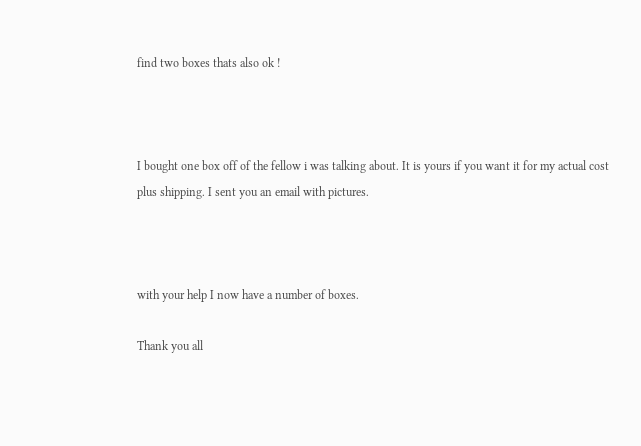find two boxes thats also ok !



I bought one box off of the fellow i was talking about. It is yours if you want it for my actual cost plus shipping. I sent you an email with pictures.



with your help I now have a number of boxes.

Thank you all